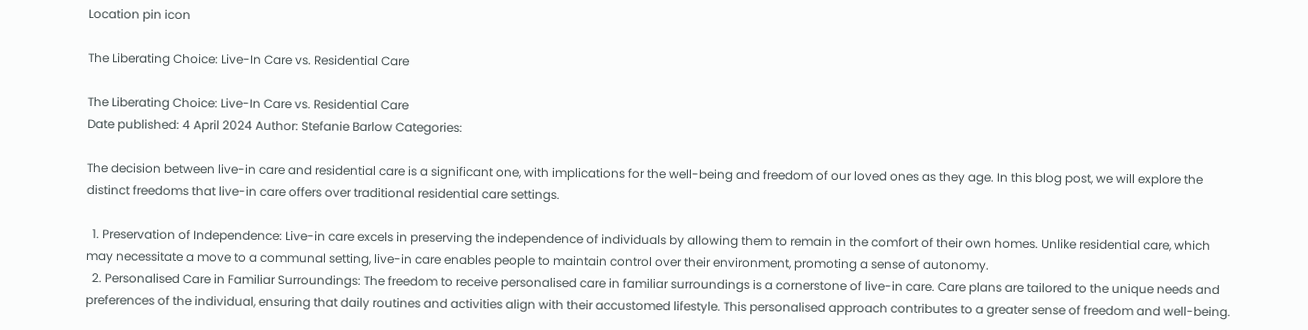Location pin icon

The Liberating Choice: Live-In Care vs. Residential Care

The Liberating Choice: Live-In Care vs. Residential Care
Date published: 4 April 2024 Author: Stefanie Barlow Categories:

The decision between live-in care and residential care is a significant one, with implications for the well-being and freedom of our loved ones as they age. In this blog post, we will explore the distinct freedoms that live-in care offers over traditional residential care settings.

  1. Preservation of Independence: Live-in care excels in preserving the independence of individuals by allowing them to remain in the comfort of their own homes. Unlike residential care, which may necessitate a move to a communal setting, live-in care enables people to maintain control over their environment, promoting a sense of autonomy.
  2. Personalised Care in Familiar Surroundings: The freedom to receive personalised care in familiar surroundings is a cornerstone of live-in care. Care plans are tailored to the unique needs and preferences of the individual, ensuring that daily routines and activities align with their accustomed lifestyle. This personalised approach contributes to a greater sense of freedom and well-being.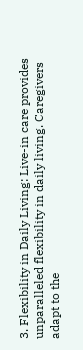3. Flexibility in Daily Living: Live-in care provides unparalleled flexibility in daily living. Caregivers adapt to the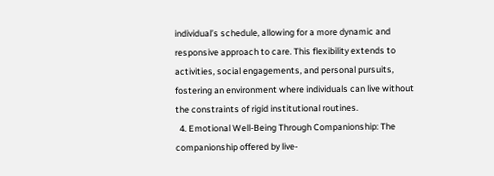individual’s schedule, allowing for a more dynamic and responsive approach to care. This flexibility extends to activities, social engagements, and personal pursuits, fostering an environment where individuals can live without the constraints of rigid institutional routines.
  4. Emotional Well-Being Through Companionship: The companionship offered by live-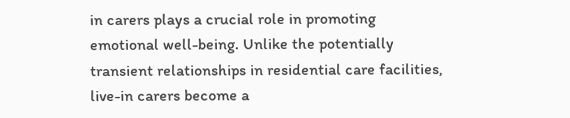in carers plays a crucial role in promoting emotional well-being. Unlike the potentially transient relationships in residential care facilities, live-in carers become a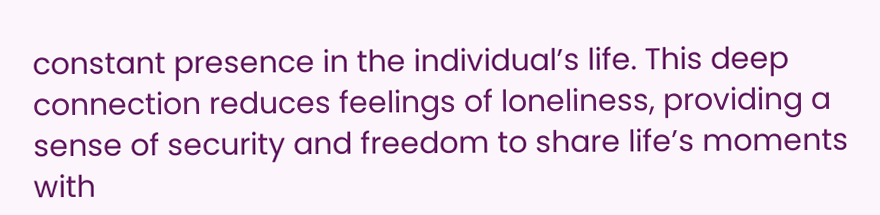constant presence in the individual’s life. This deep connection reduces feelings of loneliness, providing a sense of security and freedom to share life’s moments with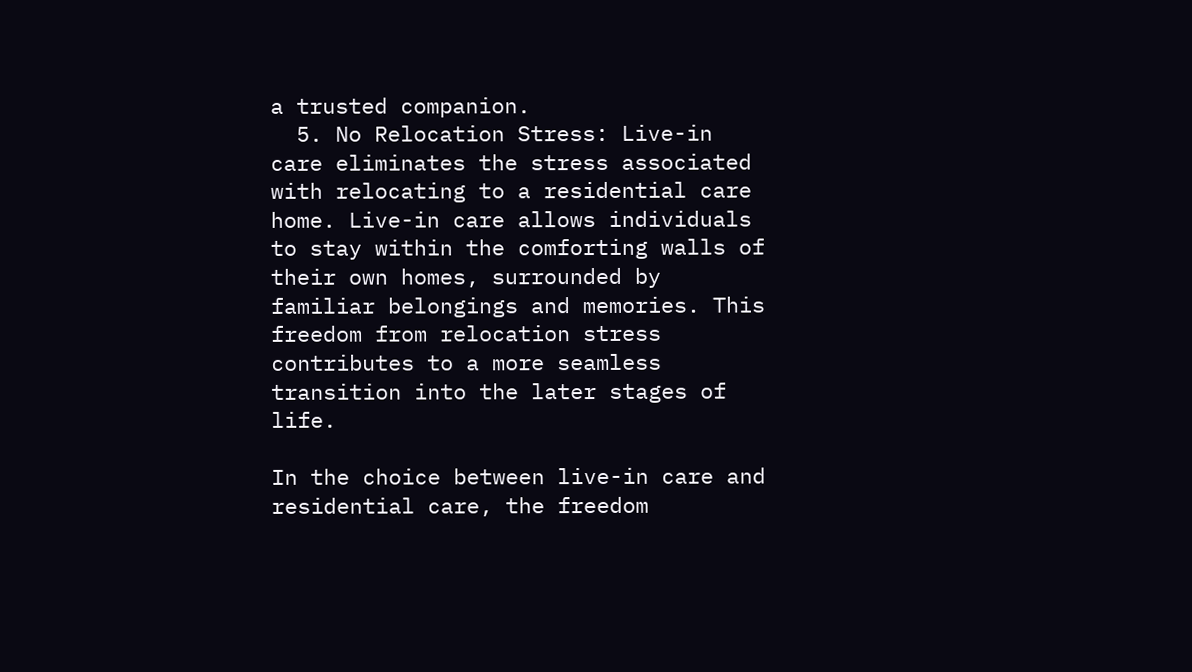a trusted companion.
  5. No Relocation Stress: Live-in care eliminates the stress associated with relocating to a residential care home. Live-in care allows individuals to stay within the comforting walls of their own homes, surrounded by familiar belongings and memories. This freedom from relocation stress contributes to a more seamless transition into the later stages of life.

In the choice between live-in care and residential care, the freedom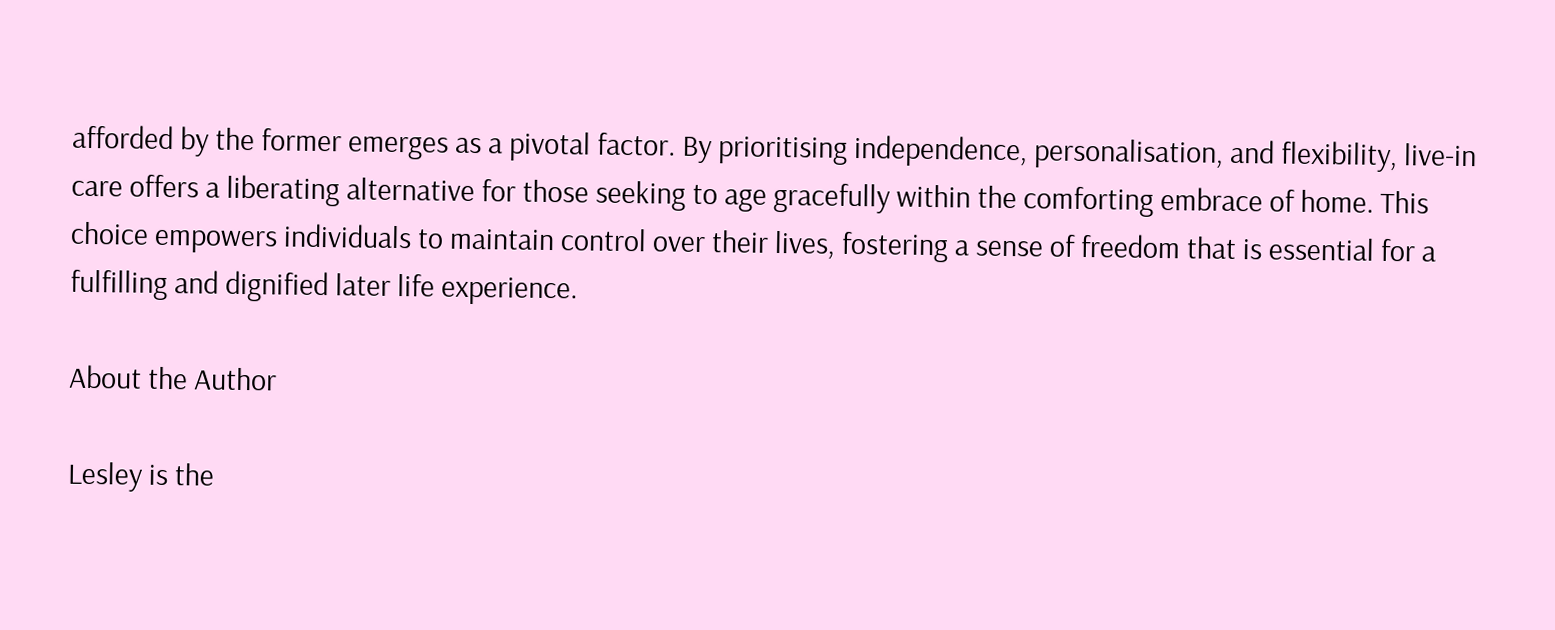afforded by the former emerges as a pivotal factor. By prioritising independence, personalisation, and flexibility, live-in care offers a liberating alternative for those seeking to age gracefully within the comforting embrace of home. This choice empowers individuals to maintain control over their lives, fostering a sense of freedom that is essential for a fulfilling and dignified later life experience.

About the Author

Lesley is the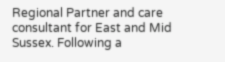Regional Partner and care consultant for East and Mid Sussex. Following a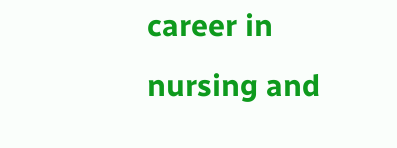career in nursing and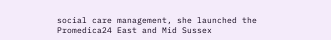social care management, she launched the Promedica24 East and Mid Sussex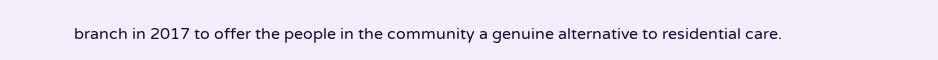branch in 2017 to offer the people in the community a genuine alternative to residential care.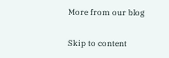More from our blog

Skip to content